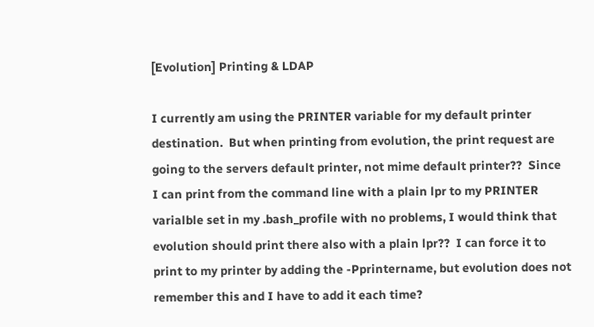[Evolution] Printing & LDAP

I currently am using the PRINTER variable for my default printer
destination.  But when printing from evolution, the print request are
going to the servers default printer, not mime default printer??  Since
I can print from the command line with a plain lpr to my PRINTER
varialble set in my .bash_profile with no problems, I would think that
evolution should print there also with a plain lpr??  I can force it to
print to my printer by adding the -Pprintername, but evolution does not
remember this and I have to add it each time?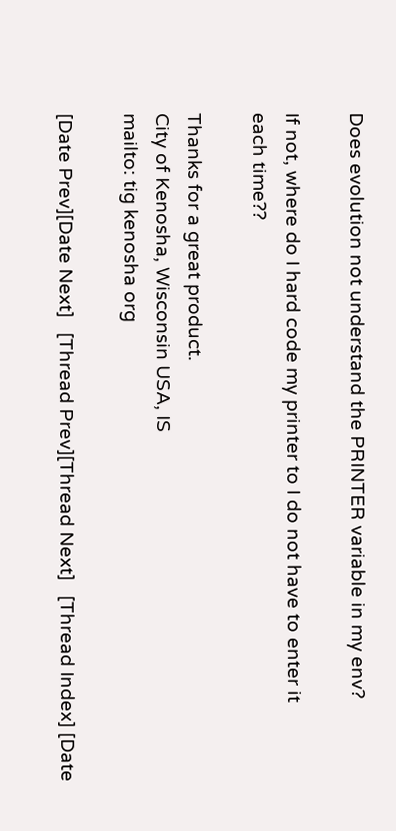Does evolution not understand the PRINTER variable in my env?

If not, where do I hard code my printer to I do not have to enter it
each time??

Thanks for a great product.
City of Kenosha, Wisconsin USA, IS
mailto: tig kenosha org

[Date Prev][Date Next]   [Thread Prev][Thread Next]   [Thread Index] [Date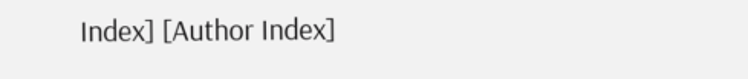Index] [Author Index]